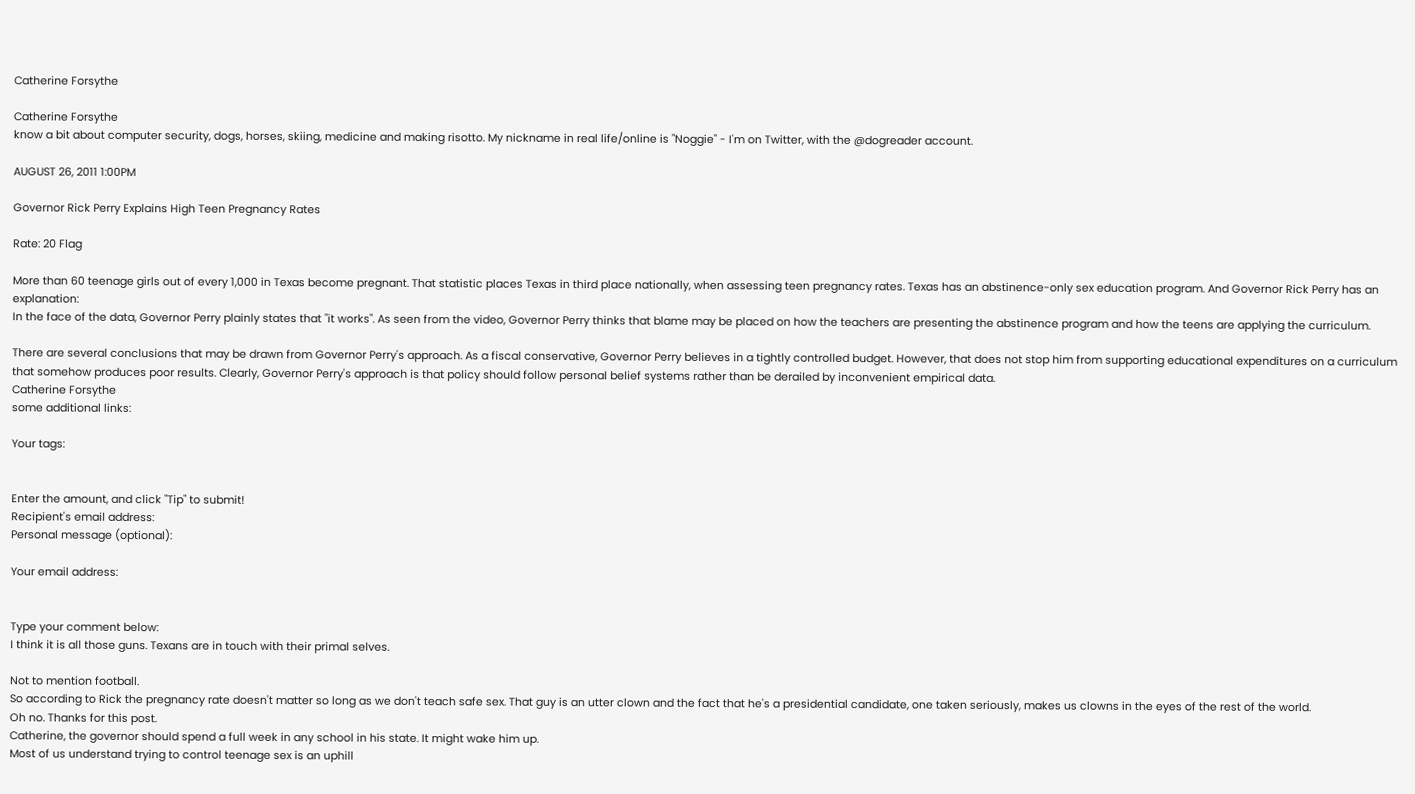Catherine Forsythe

Catherine Forsythe
know a bit about computer security, dogs, horses, skiing, medicine and making risotto. My nickname in real life/online is "Noggie" - I'm on Twitter, with the @dogreader account.

AUGUST 26, 2011 1:00PM

Governor Rick Perry Explains High Teen Pregnancy Rates

Rate: 20 Flag

More than 60 teenage girls out of every 1,000 in Texas become pregnant. That statistic places Texas in third place nationally, when assessing teen pregnancy rates. Texas has an abstinence-only sex education program. And Governor Rick Perry has an explanation:
In the face of the data, Governor Perry plainly states that "it works". As seen from the video, Governor Perry thinks that blame may be placed on how the teachers are presenting the abstinence program and how the teens are applying the curriculum.

There are several conclusions that may be drawn from Governor Perry's approach. As a fiscal conservative, Governor Perry believes in a tightly controlled budget. However, that does not stop him from supporting educational expenditures on a curriculum that somehow produces poor results. Clearly, Governor Perry's approach is that policy should follow personal belief systems rather than be derailed by inconvenient empirical data.
Catherine Forsythe
some additional links:

Your tags:


Enter the amount, and click "Tip" to submit!
Recipient's email address:
Personal message (optional):

Your email address:


Type your comment below:
I think it is all those guns. Texans are in touch with their primal selves.

Not to mention football.
So according to Rick the pregnancy rate doesn't matter so long as we don't teach safe sex. That guy is an utter clown and the fact that he's a presidential candidate, one taken seriously, makes us clowns in the eyes of the rest of the world.
Oh no. Thanks for this post.
Catherine, the governor should spend a full week in any school in his state. It might wake him up.
Most of us understand trying to control teenage sex is an uphill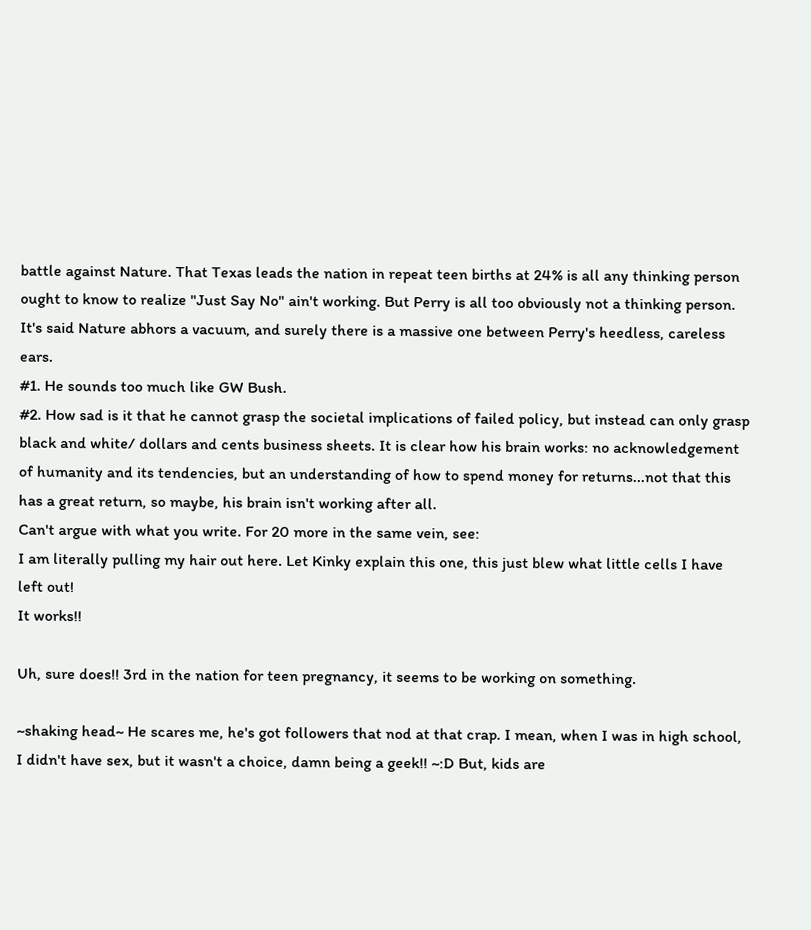battle against Nature. That Texas leads the nation in repeat teen births at 24% is all any thinking person ought to know to realize "Just Say No" ain't working. But Perry is all too obviously not a thinking person. It's said Nature abhors a vacuum, and surely there is a massive one between Perry's heedless, careless ears.
#1. He sounds too much like GW Bush.
#2. How sad is it that he cannot grasp the societal implications of failed policy, but instead can only grasp black and white/ dollars and cents business sheets. It is clear how his brain works: no acknowledgement of humanity and its tendencies, but an understanding of how to spend money for returns...not that this has a great return, so maybe, his brain isn't working after all.
Can't argue with what you write. For 20 more in the same vein, see:
I am literally pulling my hair out here. Let Kinky explain this one, this just blew what little cells I have left out!
It works!!

Uh, sure does!! 3rd in the nation for teen pregnancy, it seems to be working on something.

~shaking head~ He scares me, he's got followers that nod at that crap. I mean, when I was in high school, I didn't have sex, but it wasn't a choice, damn being a geek!! ~:D But, kids are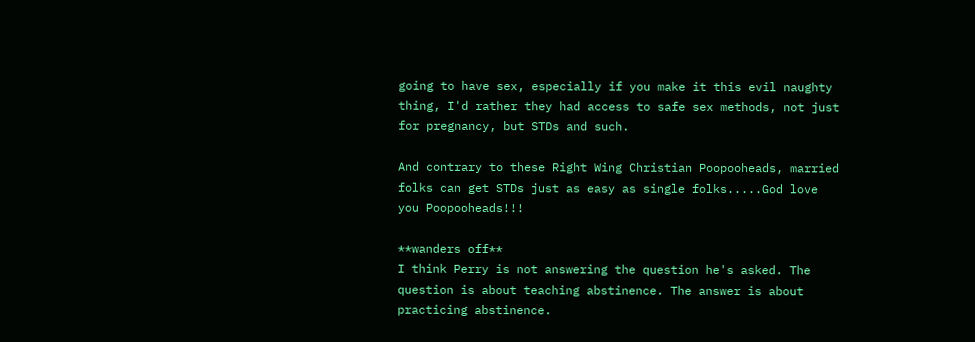going to have sex, especially if you make it this evil naughty thing, I'd rather they had access to safe sex methods, not just for pregnancy, but STDs and such.

And contrary to these Right Wing Christian Poopooheads, married folks can get STDs just as easy as single folks.....God love you Poopooheads!!!

**wanders off**
I think Perry is not answering the question he's asked. The question is about teaching abstinence. The answer is about practicing abstinence.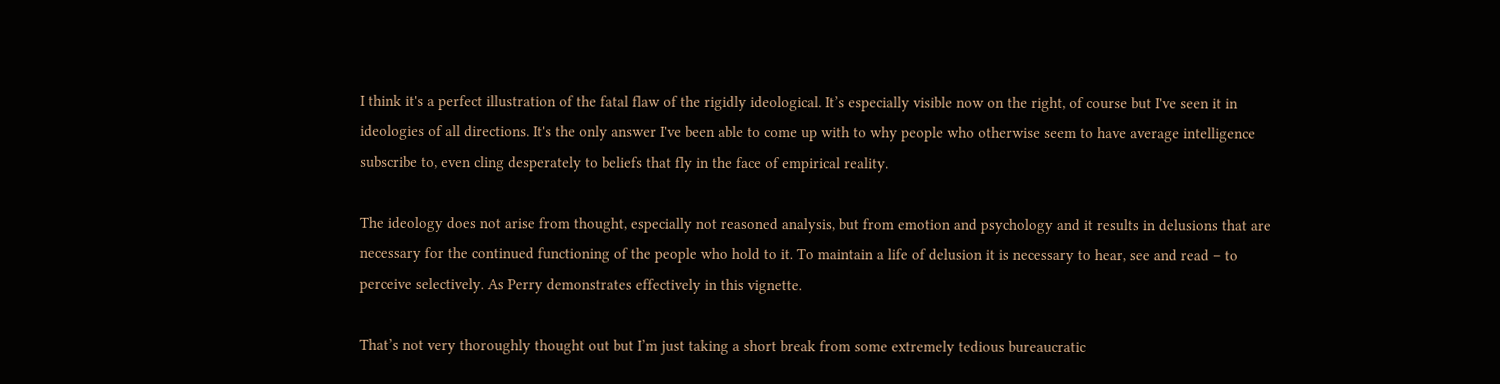I think it's a perfect illustration of the fatal flaw of the rigidly ideological. It’s especially visible now on the right, of course but I've seen it in ideologies of all directions. It's the only answer I've been able to come up with to why people who otherwise seem to have average intelligence subscribe to, even cling desperately to beliefs that fly in the face of empirical reality.

The ideology does not arise from thought, especially not reasoned analysis, but from emotion and psychology and it results in delusions that are necessary for the continued functioning of the people who hold to it. To maintain a life of delusion it is necessary to hear, see and read – to perceive selectively. As Perry demonstrates effectively in this vignette.

That’s not very thoroughly thought out but I’m just taking a short break from some extremely tedious bureaucratic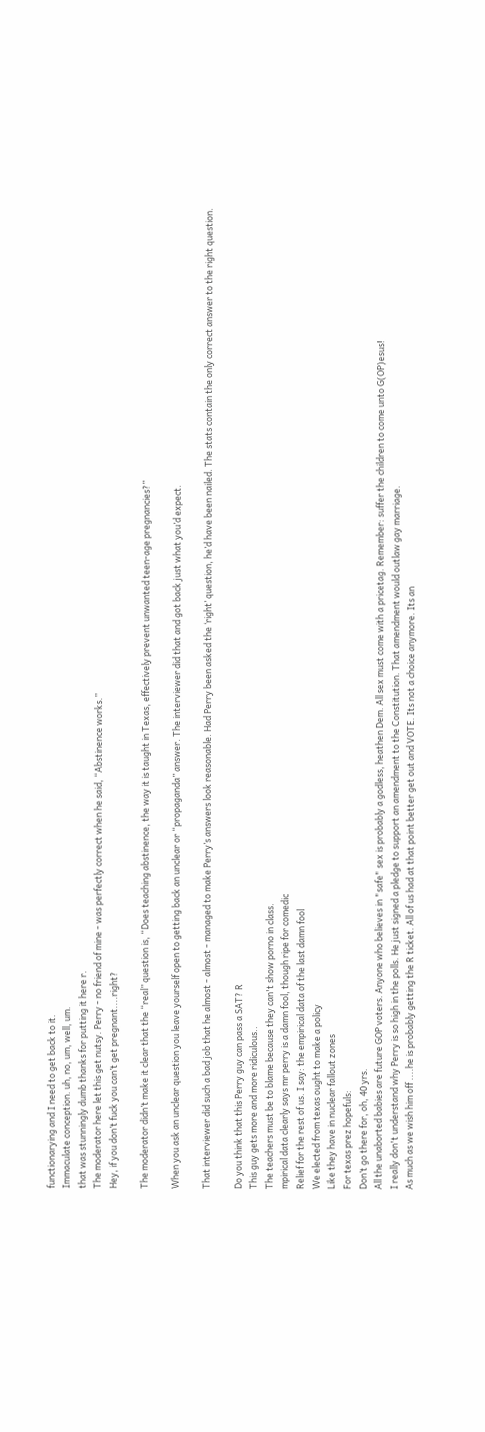functionarying and I need to get back to it.
Immaculate conception. uh, no, um, well, um.
that was stunningly dumb thanks for putting it here r.
The moderator here let this get nutsy. Perry - no friend of mine - was perfectly correct when he said, “Abstinence works.”
Hey, if you don’t fuck you can’t get pregnant....right?

The moderator didn’t make it clear that the “real” question is, “Does teaching abstinence, the way it is taught in Texas, effectively prevent unwanted teen-age pregnancies?”

When you ask an unclear question you leave yourself open to getting back an unclear or “propaganda” answer. The interviewer did that and got back just what you’d expect.

That interviewer did such a bad job that he almost - almost - managed to make Perry’s answers look reasonable. Had Perry been asked the ‘right’ question, he’d have been nailed. The stats contain the only correct answer to the right question.

Do you think that this Perry guy can pass a SAT? R
This guy gets more and more ridiculous..
The teachers must be to blame because they can't show porno in class.
mpirical data clearly says mr perry is a damn fool, though ripe for comedic
Relief for the rest of us. I say: the empirical data of the last damn fool
We elected from texas ought to make a policy
Like they have in nuclear fallout zones
For texas prez hopefuls:
Don’t go there for, oh, 40 yrs.
All the unaborted babies are future GOP voters. Anyone who believes in "safe" sex is probably a godless, heathen Dem. All sex must come with a pricetag. Remember: suffer the children to come unto G(OP)esus!
I really don't understand why Perry is so high in the polls. He just signed a pledge to support an amendment to the Constitution. That amendment would outlaw gay marriage.
As much as we wish him off ....he is probably getting the R ticket. All of us had at that point better get out and VOTE. Its not a choice anymore. Its an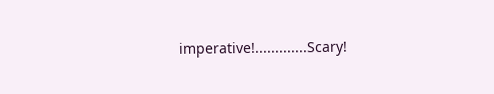imperative!.............Scary!